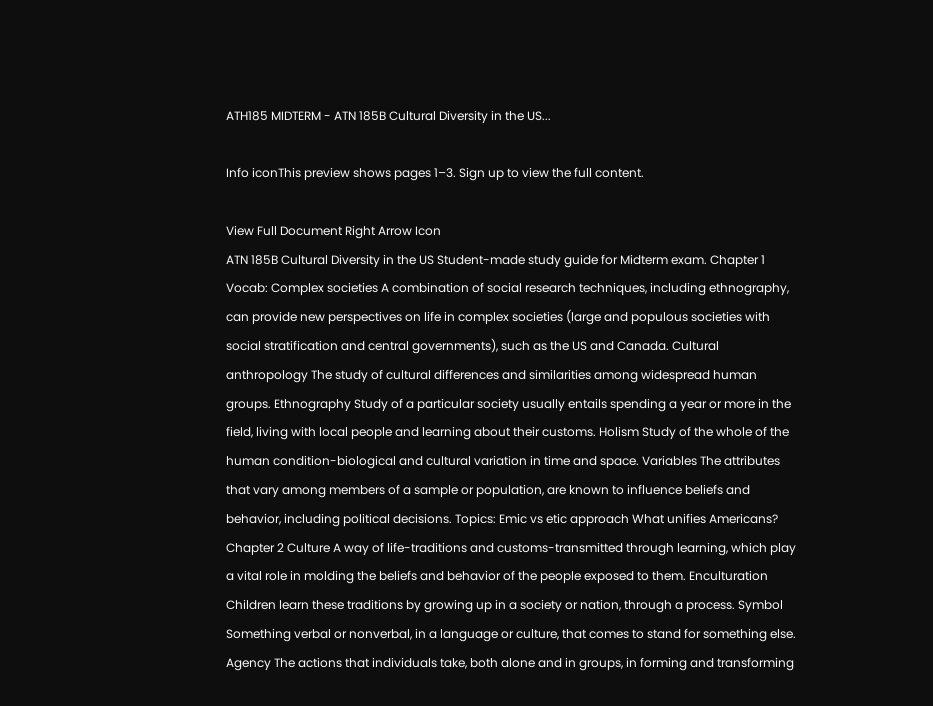ATH185 MIDTERM - ATN 185B Cultural Diversity in the US...

Info iconThis preview shows pages 1–3. Sign up to view the full content.

View Full Document Right Arrow Icon
ATN 185B Cultural Diversity in the US Student-made study guide for Midterm exam. Chapter 1 Vocab: Complex societies A combination of social research techniques, including ethnography, can provide new perspectives on life in complex societies (large and populous societies with social stratification and central governments), such as the US and Canada. Cultural anthropology The study of cultural differences and similarities among widespread human groups. Ethnography Study of a particular society usually entails spending a year or more in the field, living with local people and learning about their customs. Holism Study of the whole of the human condition-biological and cultural variation in time and space. Variables The attributes that vary among members of a sample or population, are known to influence beliefs and behavior, including political decisions. Topics: Emic vs etic approach What unifies Americans? Chapter 2 Culture A way of life-traditions and customs-transmitted through learning, which play a vital role in molding the beliefs and behavior of the people exposed to them. Enculturation Children learn these traditions by growing up in a society or nation, through a process. Symbol Something verbal or nonverbal, in a language or culture, that comes to stand for something else. Agency The actions that individuals take, both alone and in groups, in forming and transforming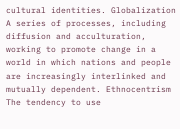cultural identities. Globalization A series of processes, including diffusion and acculturation, working to promote change in a world in which nations and people are increasingly interlinked and mutually dependent. Ethnocentrism The tendency to use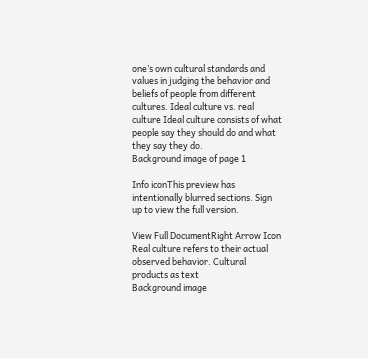one’s own cultural standards and values in judging the behavior and beliefs of people from different cultures. Ideal culture vs. real culture Ideal culture consists of what people say they should do and what they say they do.
Background image of page 1

Info iconThis preview has intentionally blurred sections. Sign up to view the full version.

View Full DocumentRight Arrow Icon
Real culture refers to their actual observed behavior. Cultural products as text
Background image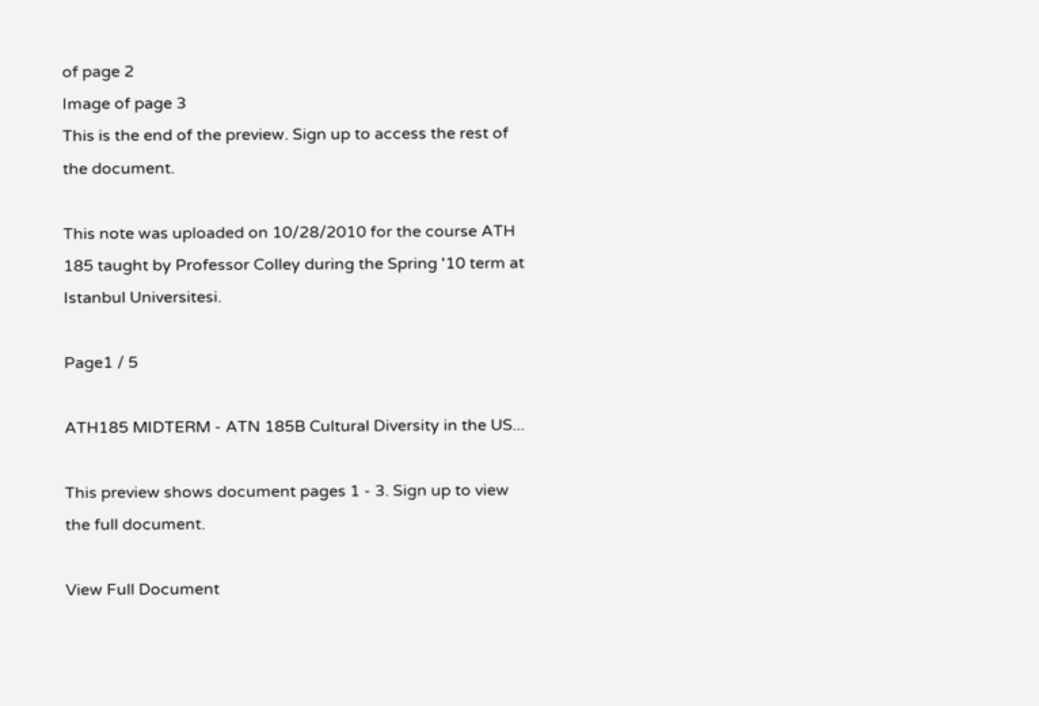of page 2
Image of page 3
This is the end of the preview. Sign up to access the rest of the document.

This note was uploaded on 10/28/2010 for the course ATH 185 taught by Professor Colley during the Spring '10 term at Istanbul Universitesi.

Page1 / 5

ATH185 MIDTERM - ATN 185B Cultural Diversity in the US...

This preview shows document pages 1 - 3. Sign up to view the full document.

View Full Document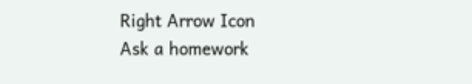Right Arrow Icon
Ask a homework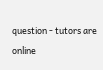question - tutors are online